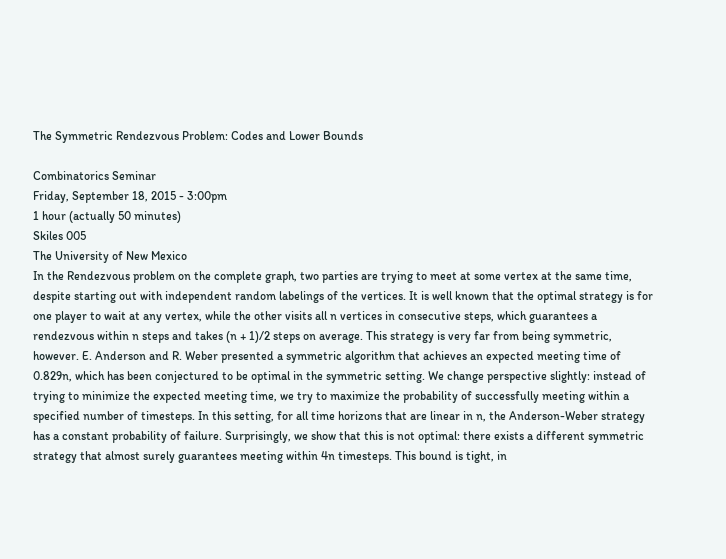The Symmetric Rendezvous Problem: Codes and Lower Bounds

Combinatorics Seminar
Friday, September 18, 2015 - 3:00pm
1 hour (actually 50 minutes)
Skiles 005
The University of New Mexico
In the Rendezvous problem on the complete graph, two parties are trying to meet at some vertex at the same time, despite starting out with independent random labelings of the vertices. It is well known that the optimal strategy is for one player to wait at any vertex, while the other visits all n vertices in consecutive steps, which guarantees a rendezvous within n steps and takes (n + 1)/2 steps on average. This strategy is very far from being symmetric, however. E. Anderson and R. Weber presented a symmetric algorithm that achieves an expected meeting time of 0.829n, which has been conjectured to be optimal in the symmetric setting. We change perspective slightly: instead of trying to minimize the expected meeting time, we try to maximize the probability of successfully meeting within a specified number of timesteps. In this setting, for all time horizons that are linear in n, the Anderson-Weber strategy has a constant probability of failure. Surprisingly, we show that this is not optimal: there exists a different symmetric strategy that almost surely guarantees meeting within 4n timesteps. This bound is tight, in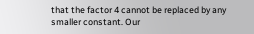that the factor 4 cannot be replaced by any smaller constant. Our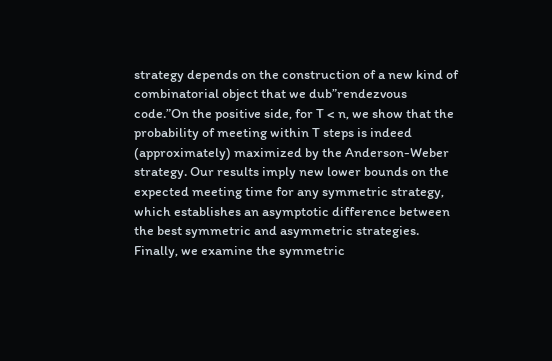strategy depends on the construction of a new kind of combinatorial object that we dub”rendezvous code.”On the positive side, for T < n, we show that the probability of meeting within T steps is indeed (approximately) maximized by the Anderson-Weber strategy. Our results imply new lower bounds on the expected meeting time for any symmetric strategy, which establishes an asymptotic difference between the best symmetric and asymmetric strategies. Finally, we examine the symmetric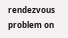rendezvous problem on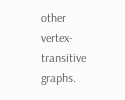other vertex-transitive graphs.